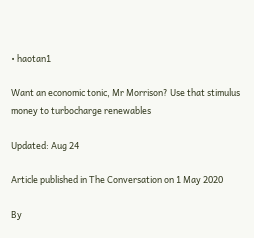• haotan1

Want an economic tonic, Mr Morrison? Use that stimulus money to turbocharge renewables

Updated: Aug 24

Article published in The Conversation on 1 May 2020

By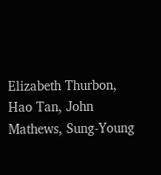Elizabeth Thurbon, Hao Tan, John Mathews, Sung-Young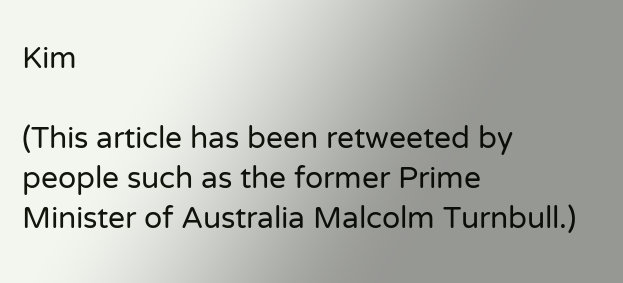Kim

(This article has been retweeted by people such as the former Prime Minister of Australia Malcolm Turnbull.)